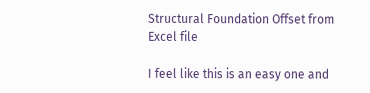Structural Foundation Offset from Excel file

I feel like this is an easy one and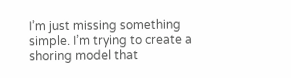I’m just missing something simple. I’m trying to create a shoring model that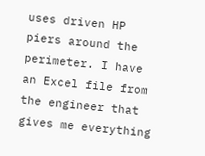uses driven HP piers around the perimeter. I have an Excel file from the engineer that gives me everything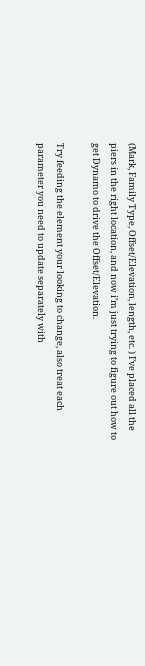(Mark, Family Type, Offset/Elevation, length, etc. ) I’ve placed all the piers in the right location, and now i’m just trying to figure out how to get Dynamo to drive the Offset/Elevation.

Try feeding the element your looking to change, also treat each parameter you need to update separately with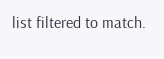list filtered to match.